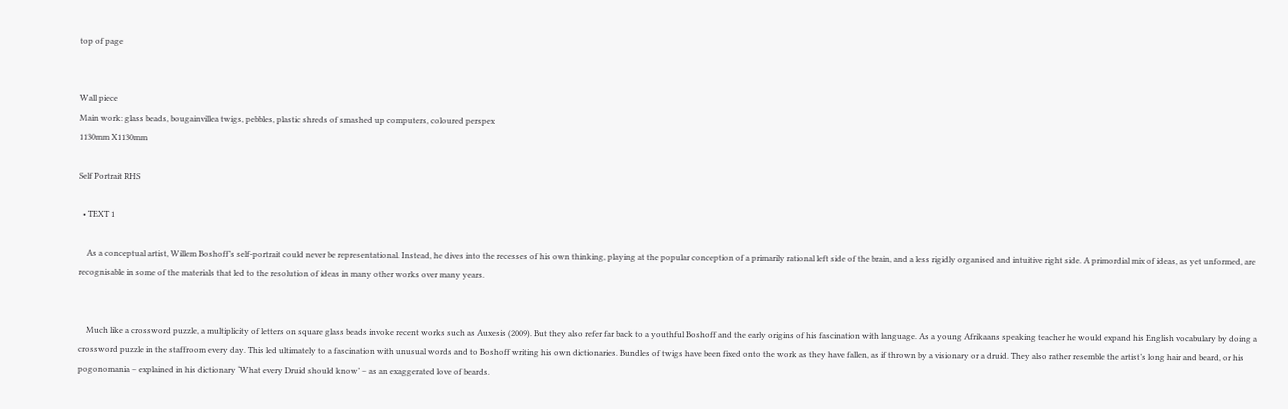top of page


Wall piece
Main work: glass beads, bougainvillea twigs, pebbles, plastic shreds of smashed up computers, coloured perspex
1130mm X1130mm

Self Portrait RHS

  • TEXT 1

    As a conceptual artist, Willem Boshoff’s self-portrait could never be representational. Instead, he dives into the recesses of his own thinking, playing at the popular conception of a primarily rational left side of the brain, and a less rigidly organised and intuitive right side. A primordial mix of ideas, as yet unformed, are recognisable in some of the materials that led to the resolution of ideas in many other works over many years.


    Much like a crossword puzzle, a multiplicity of letters on square glass beads invoke recent works such as Auxesis (2009). But they also refer far back to a youthful Boshoff and the early origins of his fascination with language. As a young Afrikaans speaking teacher he would expand his English vocabulary by doing a crossword puzzle in the staffroom every day. This led ultimately to a fascination with unusual words and to Boshoff writing his own dictionaries. Bundles of twigs have been fixed onto the work as they have fallen, as if thrown by a visionary or a druid. They also rather resemble the artist’s long hair and beard, or his pogonomania – explained in his dictionary ‘What every Druid should know’ – as an exaggerated love of beards.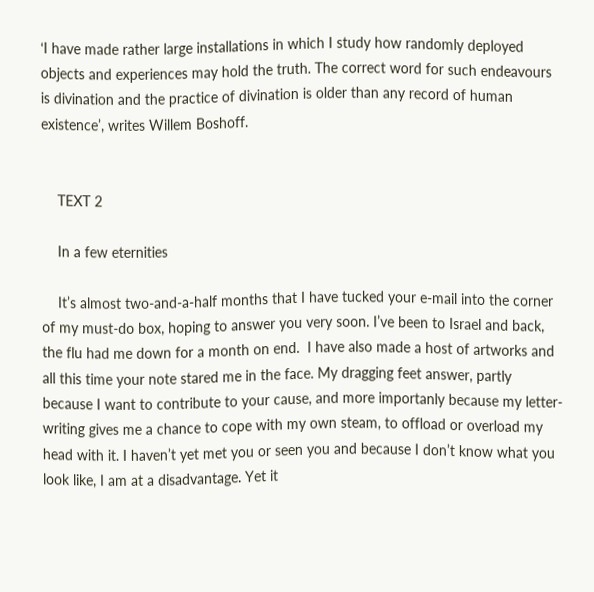‘I have made rather large installations in which I study how randomly deployed objects and experiences may hold the truth. The correct word for such endeavours is divination and the practice of divination is older than any record of human existence’, writes Willem Boshoff.


    TEXT 2

    In a few eternities

    It’s almost two-and-a-half months that I have tucked your e-mail into the corner of my must-do box, hoping to answer you very soon. I’ve been to Israel and back, the flu had me down for a month on end.  I have also made a host of artworks and all this time your note stared me in the face. My dragging feet answer, partly because I want to contribute to your cause, and more importanly because my letter-writing gives me a chance to cope with my own steam, to offload or overload my head with it. I haven’t yet met you or seen you and because I don’t know what you look like, I am at a disadvantage. Yet it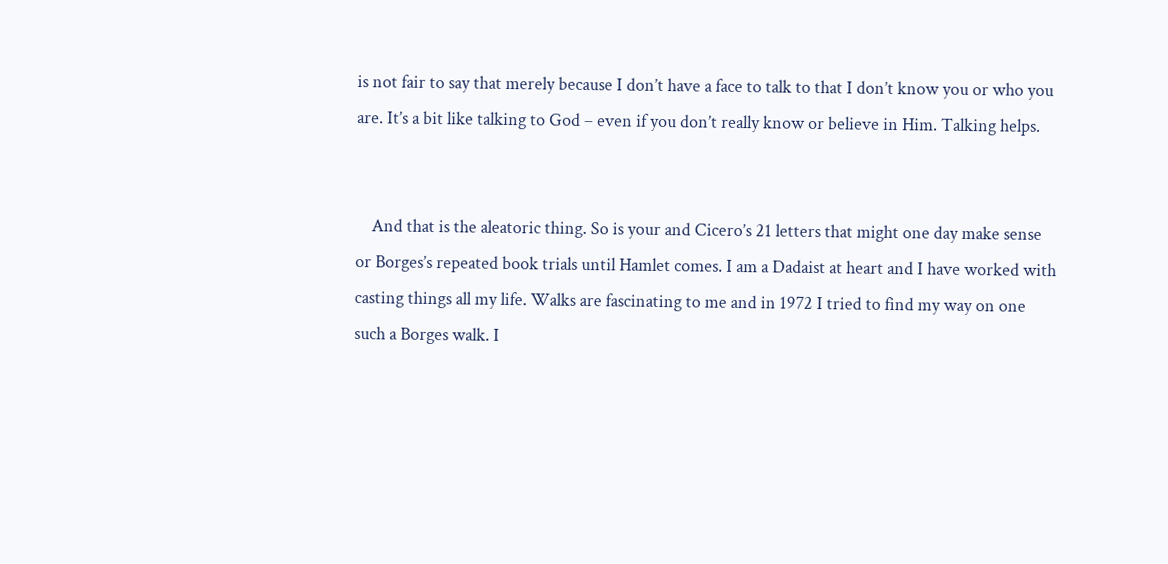is not fair to say that merely because I don’t have a face to talk to that I don’t know you or who you are. It’s a bit like talking to God – even if you don’t really know or believe in Him. Talking helps.


    And that is the aleatoric thing. So is your and Cicero’s 21 letters that might one day make sense or Borges’s repeated book trials until Hamlet comes. I am a Dadaist at heart and I have worked with casting things all my life. Walks are fascinating to me and in 1972 I tried to find my way on one such a Borges walk. I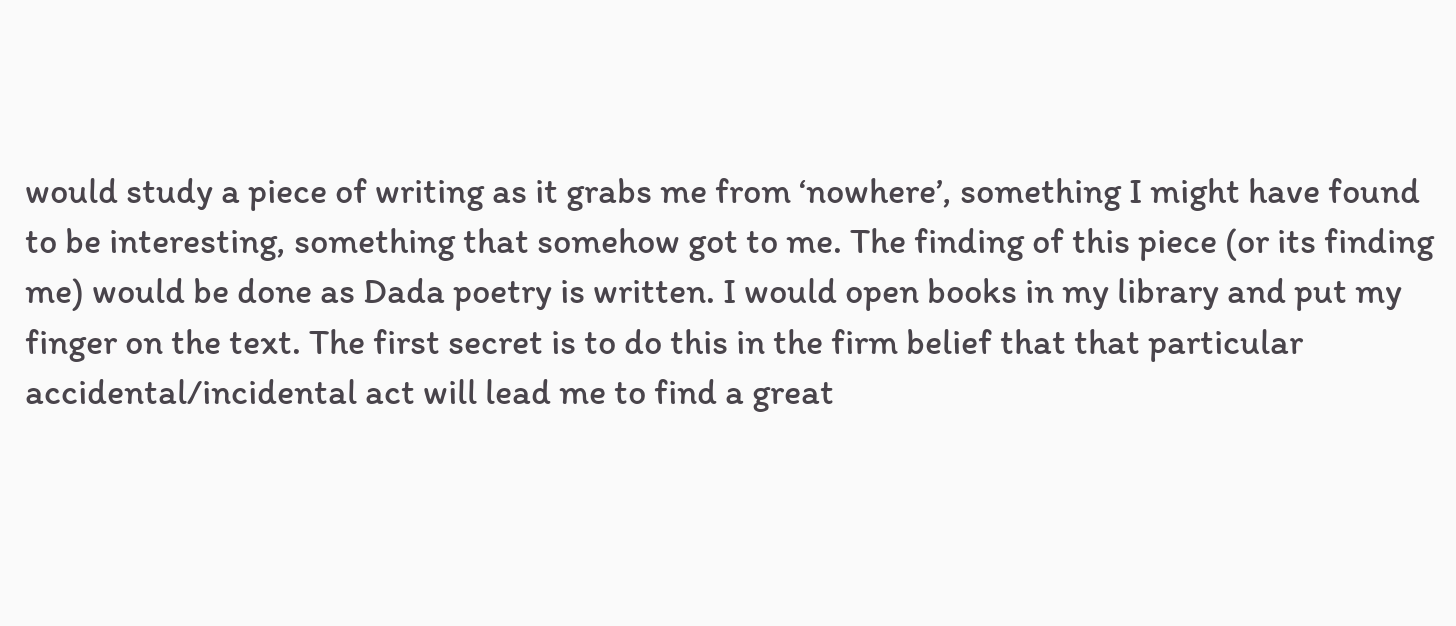would study a piece of writing as it grabs me from ‘nowhere’, something I might have found to be interesting, something that somehow got to me. The finding of this piece (or its finding me) would be done as Dada poetry is written. I would open books in my library and put my finger on the text. The first secret is to do this in the firm belief that that particular accidental/incidental act will lead me to find a great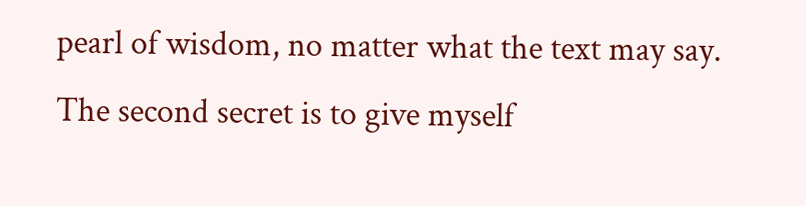pearl of wisdom, no matter what the text may say. The second secret is to give myself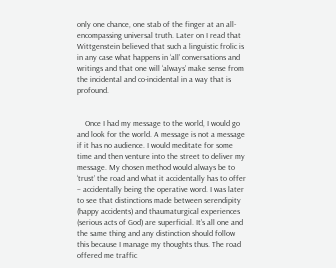only one chance, one stab of the finger at an all-encompassing universal truth. Later on I read that Wittgenstein believed that such a linguistic frolic is in any case what happens in ‘all’ conversations and writings and that one will ‘always’ make sense from the incidental and co-incidental in a way that is profound.


    Once I had my message to the world, I would go and look for the world. A message is not a message if it has no audience. I would meditate for some time and then venture into the street to deliver my message. My chosen method would always be to ‘trust’ the road and what it accidentally has to offer – accidentally being the operative word. I was later to see that distinctions made between serendipity (happy accidents) and thaumaturgical experiences (serious acts of God) are superficial. It’s all one and the same thing and any distinction should follow this because I manage my thoughts thus. The road offered me traffic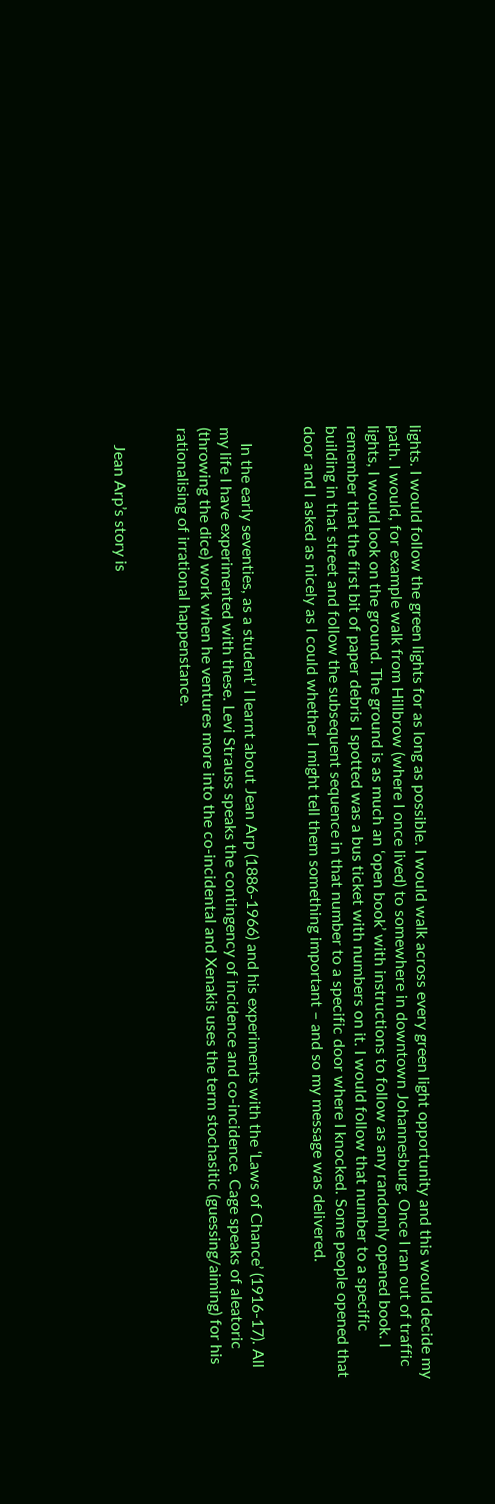lights. I would follow the green lights for as long as possible. I would walk across every green light opportunity and this would decide my path. I would, for example walk from Hillbrow (where I once lived) to somewhere in downtown Johannesburg. Once I ran out of traffic lights, I would look on the ground. The ground is as much an ‘open book’ with instructions to follow as any randomly opened book. I remember that the first bit of paper debris I spotted was a bus ticket with numbers on it. I would follow that number to a specific building in that street and follow the subsequent sequence in that number to a specific door where I knocked. Some people opened that door and I asked as nicely as I could whether I might tell them something important – and so my message was delivered.


    In the early seventies, as a student’ I learnt about Jean Arp (1886-1966) and his experiments with the ‘Laws of Chance’ (1916-17). All my life I have experimented with these. Levi Strauss speaks the contingency of incidence and co-incidence. Cage speaks of aleatoric (throwing the dice) work when he ventures more into the co-incidental and Xenakis uses the term stochasitic (guessing/aiming) for his rationalising of irrational happenstance.


    Jean Arp’s story is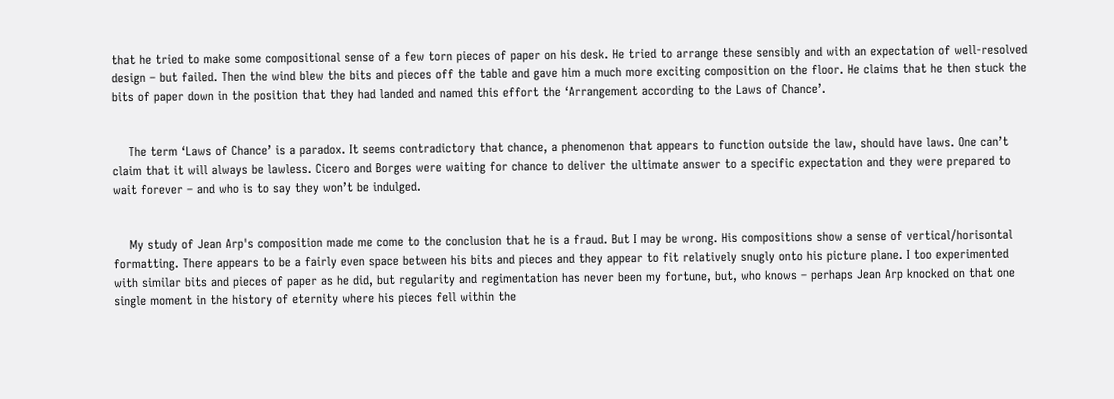that he tried to make some compositional sense of a few torn pieces of paper on his desk. He tried to arrange these sensibly and with an expectation of well-resolved design – but failed. Then the wind blew the bits and pieces off the table and gave him a much more exciting composition on the floor. He claims that he then stuck the bits of paper down in the position that they had landed and named this effort the ‘Arrangement according to the Laws of Chance’.


    The term ‘Laws of Chance’ is a paradox. It seems contradictory that chance, a phenomenon that appears to function outside the law, should have laws. One can’t claim that it will always be lawless. Cicero and Borges were waiting for chance to deliver the ultimate answer to a specific expectation and they were prepared to wait forever – and who is to say they won’t be indulged.


    My study of Jean Arp's composition made me come to the conclusion that he is a fraud. But I may be wrong. His compositions show a sense of vertical/horisontal formatting. There appears to be a fairly even space between his bits and pieces and they appear to fit relatively snugly onto his picture plane. I too experimented with similar bits and pieces of paper as he did, but regularity and regimentation has never been my fortune, but, who knows – perhaps Jean Arp knocked on that one single moment in the history of eternity where his pieces fell within the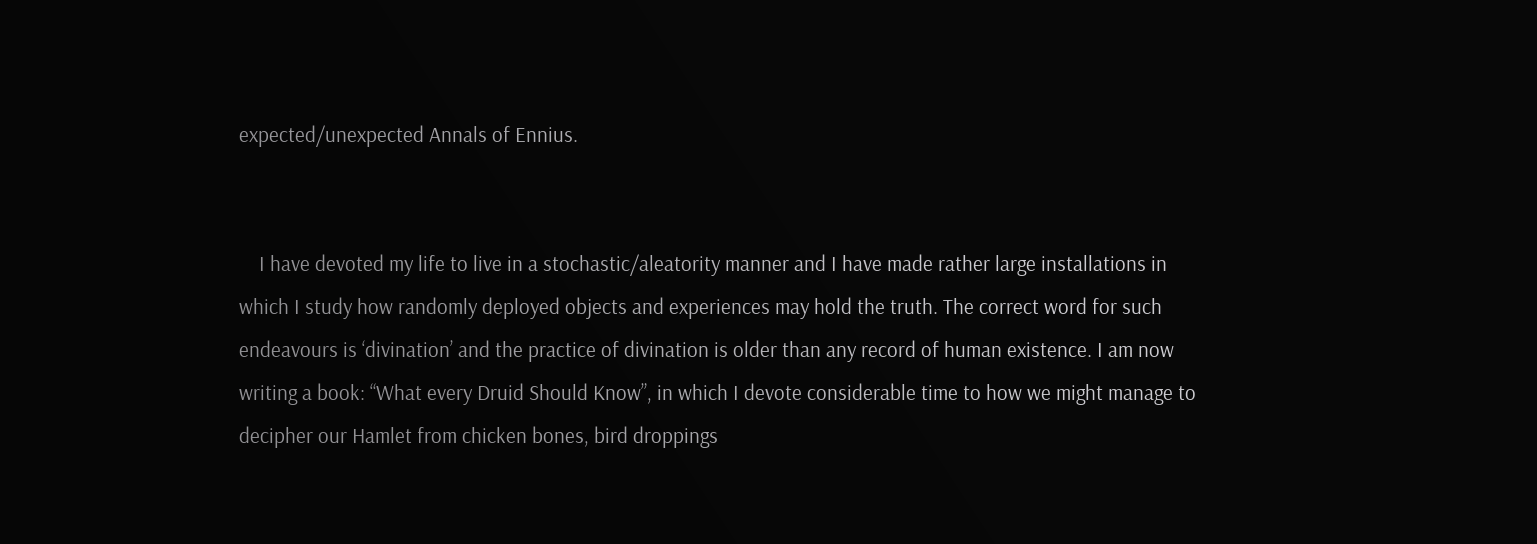expected/unexpected Annals of Ennius.


    I have devoted my life to live in a stochastic/aleatority manner and I have made rather large installations in which I study how randomly deployed objects and experiences may hold the truth. The correct word for such endeavours is ‘divination’ and the practice of divination is older than any record of human existence. I am now writing a book: “What every Druid Should Know”, in which I devote considerable time to how we might manage to decipher our Hamlet from chicken bones, bird droppings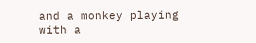and a monkey playing with a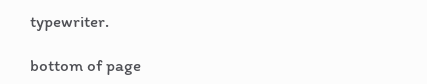typewriter.

bottom of page